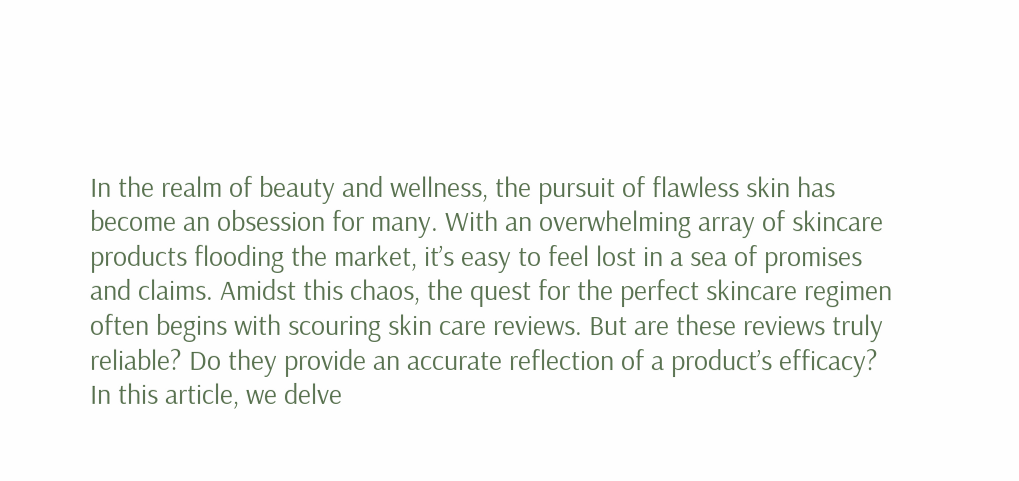In the realm of beauty and wellness, the pursuit of flawless skin has become an obsession for many. With an overwhelming array of skincare products flooding the market, it’s easy to feel lost in a sea of promises and claims. Amidst this chaos, the quest for the perfect skincare regimen often begins with scouring skin care reviews. But are these reviews truly reliable? Do they provide an accurate reflection of a product’s efficacy? In this article, we delve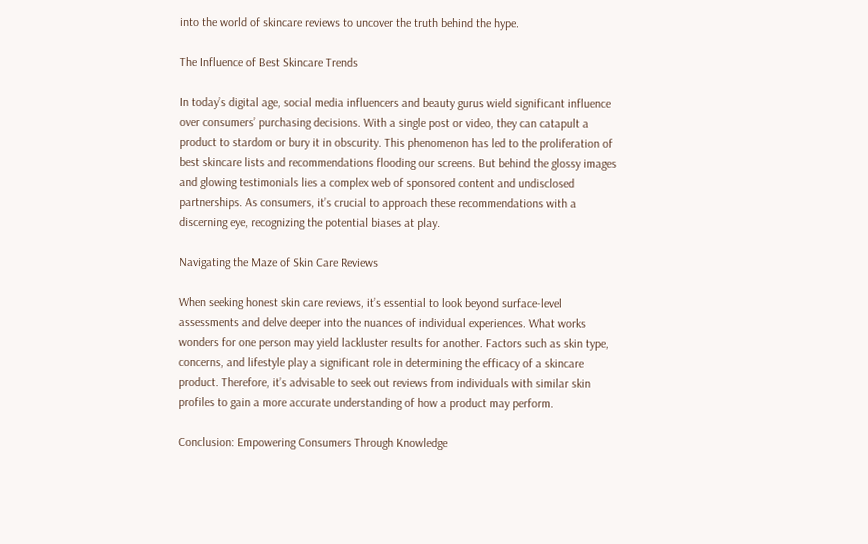into the world of skincare reviews to uncover the truth behind the hype.

The Influence of Best Skincare Trends

In today’s digital age, social media influencers and beauty gurus wield significant influence over consumers’ purchasing decisions. With a single post or video, they can catapult a product to stardom or bury it in obscurity. This phenomenon has led to the proliferation of best skincare lists and recommendations flooding our screens. But behind the glossy images and glowing testimonials lies a complex web of sponsored content and undisclosed partnerships. As consumers, it’s crucial to approach these recommendations with a discerning eye, recognizing the potential biases at play.

Navigating the Maze of Skin Care Reviews

When seeking honest skin care reviews, it’s essential to look beyond surface-level assessments and delve deeper into the nuances of individual experiences. What works wonders for one person may yield lackluster results for another. Factors such as skin type, concerns, and lifestyle play a significant role in determining the efficacy of a skincare product. Therefore, it’s advisable to seek out reviews from individuals with similar skin profiles to gain a more accurate understanding of how a product may perform.

Conclusion: Empowering Consumers Through Knowledge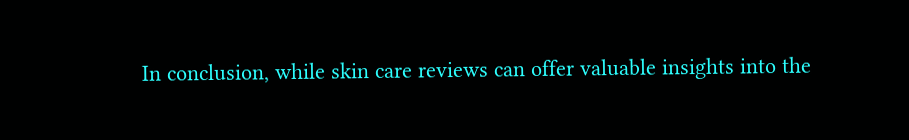In conclusion, while skin care reviews can offer valuable insights into the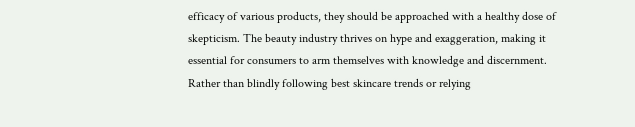efficacy of various products, they should be approached with a healthy dose of skepticism. The beauty industry thrives on hype and exaggeration, making it essential for consumers to arm themselves with knowledge and discernment. Rather than blindly following best skincare trends or relying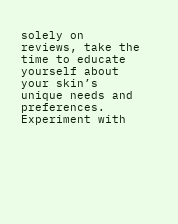solely on reviews, take the time to educate yourself about your skin’s unique needs and preferences. Experiment with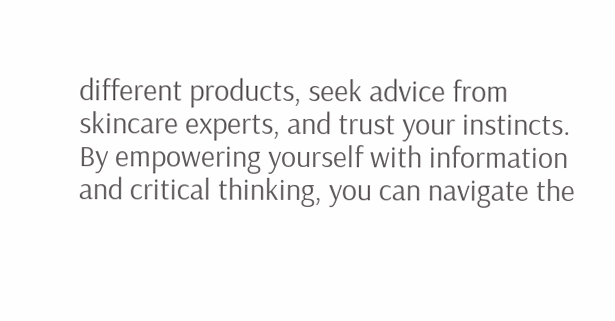different products, seek advice from skincare experts, and trust your instincts. By empowering yourself with information and critical thinking, you can navigate the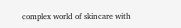complex world of skincare with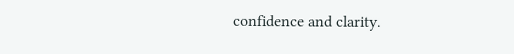confidence and clarity.